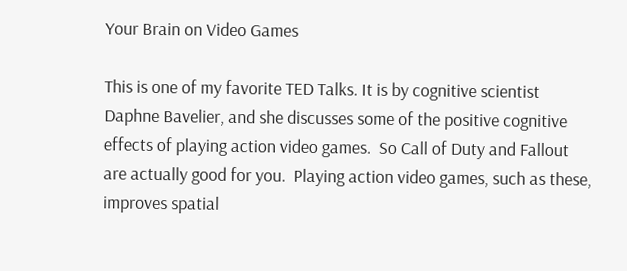Your Brain on Video Games

This is one of my favorite TED Talks. It is by cognitive scientist Daphne Bavelier, and she discusses some of the positive cognitive effects of playing action video games.  So Call of Duty and Fallout are actually good for you.  Playing action video games, such as these, improves spatial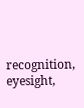recognition, eyesight,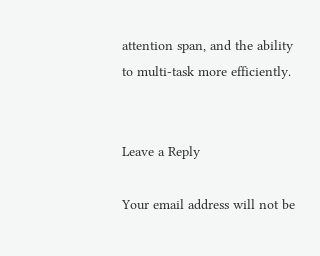attention span, and the ability to multi-task more efficiently.


Leave a Reply

Your email address will not be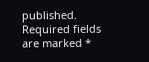published. Required fields are marked *